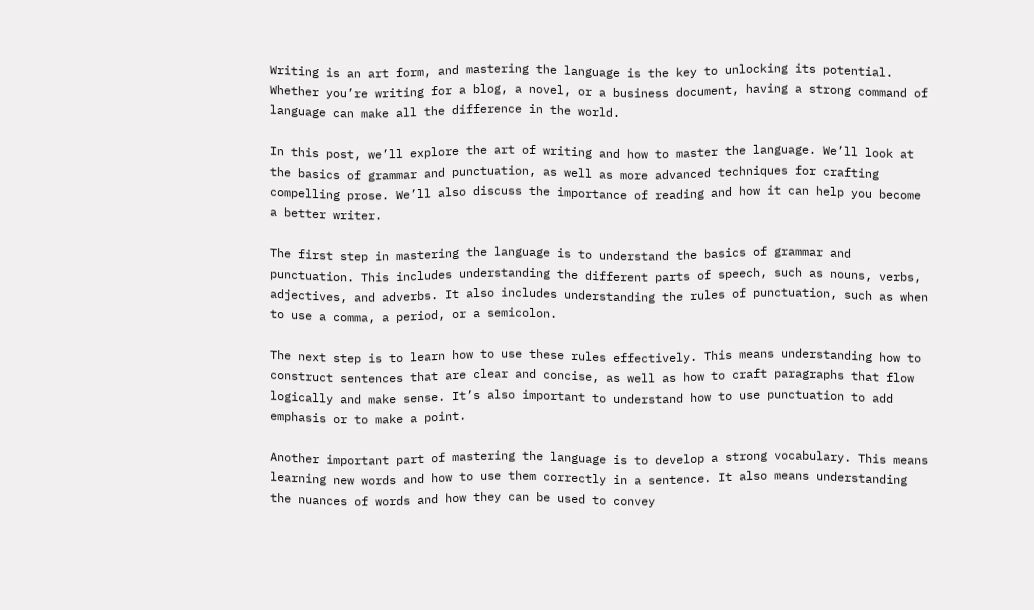Writing is an art form, and mastering the language is the key to unlocking its potential. Whether you’re writing for a blog, a novel, or a business document, having a strong command of language can make all the difference in the world.

In this post, we’ll explore the art of writing and how to master the language. We’ll look at the basics of grammar and punctuation, as well as more advanced techniques for crafting compelling prose. We’ll also discuss the importance of reading and how it can help you become a better writer.

The first step in mastering the language is to understand the basics of grammar and punctuation. This includes understanding the different parts of speech, such as nouns, verbs, adjectives, and adverbs. It also includes understanding the rules of punctuation, such as when to use a comma, a period, or a semicolon.

The next step is to learn how to use these rules effectively. This means understanding how to construct sentences that are clear and concise, as well as how to craft paragraphs that flow logically and make sense. It’s also important to understand how to use punctuation to add emphasis or to make a point.

Another important part of mastering the language is to develop a strong vocabulary. This means learning new words and how to use them correctly in a sentence. It also means understanding the nuances of words and how they can be used to convey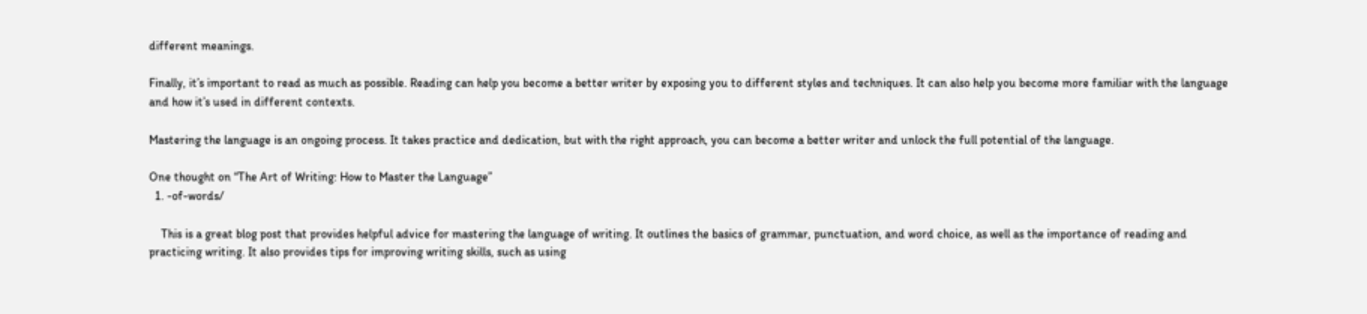different meanings.

Finally, it’s important to read as much as possible. Reading can help you become a better writer by exposing you to different styles and techniques. It can also help you become more familiar with the language and how it’s used in different contexts.

Mastering the language is an ongoing process. It takes practice and dedication, but with the right approach, you can become a better writer and unlock the full potential of the language.

One thought on “The Art of Writing: How to Master the Language”
  1. -of-words/

    This is a great blog post that provides helpful advice for mastering the language of writing. It outlines the basics of grammar, punctuation, and word choice, as well as the importance of reading and practicing writing. It also provides tips for improving writing skills, such as using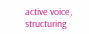active voice, structuring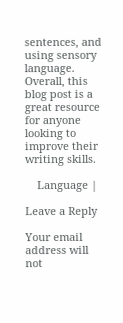sentences, and using sensory language. Overall, this blog post is a great resource for anyone looking to improve their writing skills.

    Language |

Leave a Reply

Your email address will not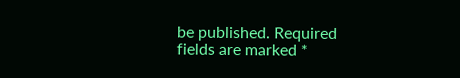be published. Required fields are marked *